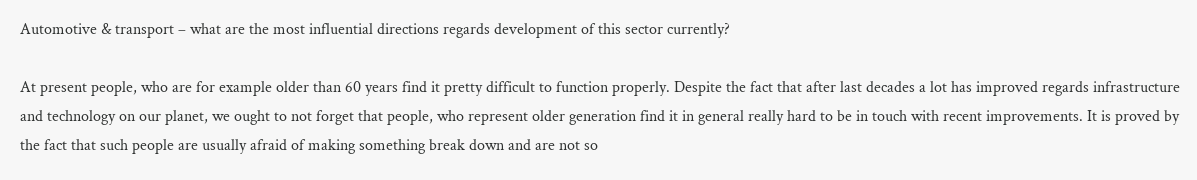Automotive & transport – what are the most influential directions regards development of this sector currently?

At present people, who are for example older than 60 years find it pretty difficult to function properly. Despite the fact that after last decades a lot has improved regards infrastructure and technology on our planet, we ought to not forget that people, who represent older generation find it in general really hard to be in touch with recent improvements. It is proved by the fact that such people are usually afraid of making something break down and are not so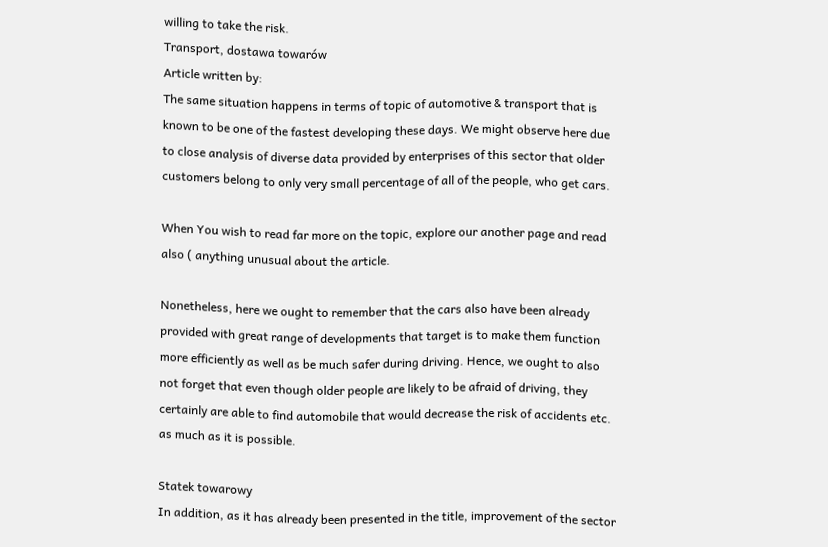willing to take the risk.
Transport, dostawa towarów
Article written by:
The same situation happens in terms of topic of automotive & transport that is known to be one of the fastest developing these days. We might observe here due to close analysis of diverse data provided by enterprises of this sector that older customers belong to only very small percentage of all of the people, who get cars.

When You wish to read far more on the topic, explore our another page and read also ( anything unusual about the article.

Nonetheless, here we ought to remember that the cars also have been already provided with great range of developments that target is to make them function more efficiently as well as be much safer during driving. Hence, we ought to also not forget that even though older people are likely to be afraid of driving, they certainly are able to find automobile that would decrease the risk of accidents etc. as much as it is possible.

Statek towarowy
In addition, as it has already been presented in the title, improvement of the sector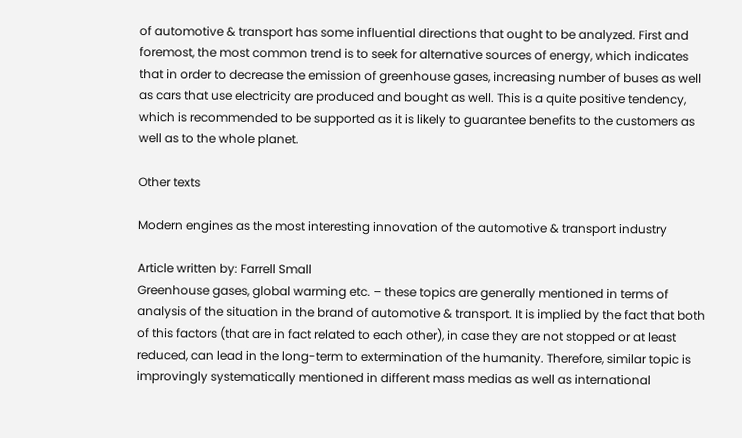of automotive & transport has some influential directions that ought to be analyzed. First and foremost, the most common trend is to seek for alternative sources of energy, which indicates that in order to decrease the emission of greenhouse gases, increasing number of buses as well as cars that use electricity are produced and bought as well. This is a quite positive tendency, which is recommended to be supported as it is likely to guarantee benefits to the customers as well as to the whole planet.

Other texts

Modern engines as the most interesting innovation of the automotive & transport industry

Article written by: Farrell Small
Greenhouse gases, global warming etc. – these topics are generally mentioned in terms of analysis of the situation in the brand of automotive & transport. It is implied by the fact that both of this factors (that are in fact related to each other), in case they are not stopped or at least reduced, can lead in the long-term to extermination of the humanity. Therefore, similar topic is improvingly systematically mentioned in different mass medias as well as international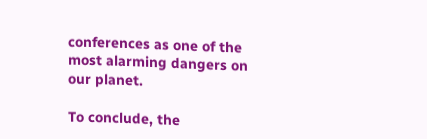conferences as one of the most alarming dangers on our planet.

To conclude, the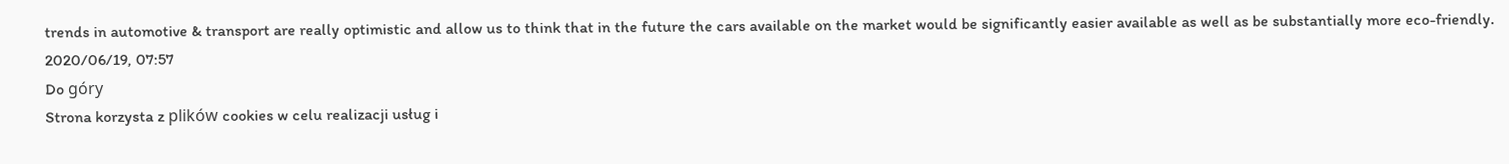trends in automotive & transport are really optimistic and allow us to think that in the future the cars available on the market would be significantly easier available as well as be substantially more eco-friendly.
2020/06/19, 07:57
Do góry
Strona korzysta z plików cookies w celu realizacji usług i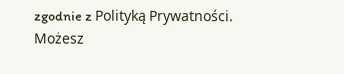zgodnie z Polityką Prywatności.
Możesz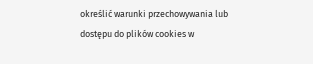określić warunki przechowywania lub dostępu do plików cookies w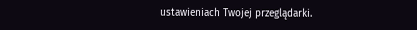ustawieniach Twojej przeglądarki.